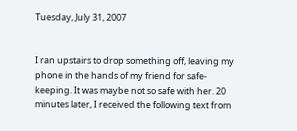Tuesday, July 31, 2007


I ran upstairs to drop something off, leaving my phone in the hands of my friend for safe-keeping. It was maybe not so safe with her. 20 minutes later, I received the following text from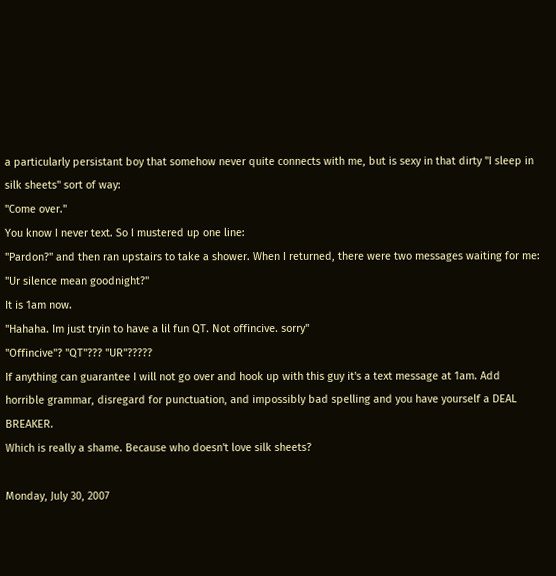a particularly persistant boy that somehow never quite connects with me, but is sexy in that dirty "I sleep in silk sheets" sort of way:
"Come over."
You know I never text. So I mustered up one line:
"Pardon?" and then ran upstairs to take a shower. When I returned, there were two messages waiting for me:
"Ur silence mean goodnight?"
It is 1am now.
"Hahaha. Im just tryin to have a lil fun QT. Not offincive. sorry"
"Offincive"? "QT"??? "UR"?????
If anything can guarantee I will not go over and hook up with this guy it's a text message at 1am. Add horrible grammar, disregard for punctuation, and impossibly bad spelling and you have yourself a DEAL BREAKER.
Which is really a shame. Because who doesn't love silk sheets?

Monday, July 30, 2007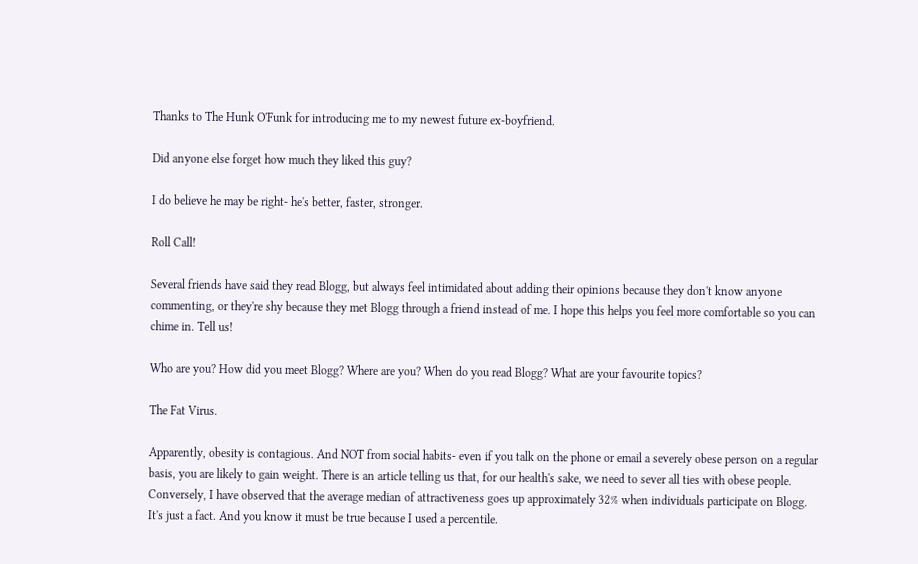Thanks to The Hunk O'Funk for introducing me to my newest future ex-boyfriend.

Did anyone else forget how much they liked this guy?

I do believe he may be right- he's better, faster, stronger.

Roll Call!

Several friends have said they read Blogg, but always feel intimidated about adding their opinions because they don't know anyone commenting, or they're shy because they met Blogg through a friend instead of me. I hope this helps you feel more comfortable so you can chime in. Tell us!

Who are you? How did you meet Blogg? Where are you? When do you read Blogg? What are your favourite topics?

The Fat Virus.

Apparently, obesity is contagious. And NOT from social habits- even if you talk on the phone or email a severely obese person on a regular basis, you are likely to gain weight. There is an article telling us that, for our health's sake, we need to sever all ties with obese people. Conversely, I have observed that the average median of attractiveness goes up approximately 32% when individuals participate on Blogg. It's just a fact. And you know it must be true because I used a percentile.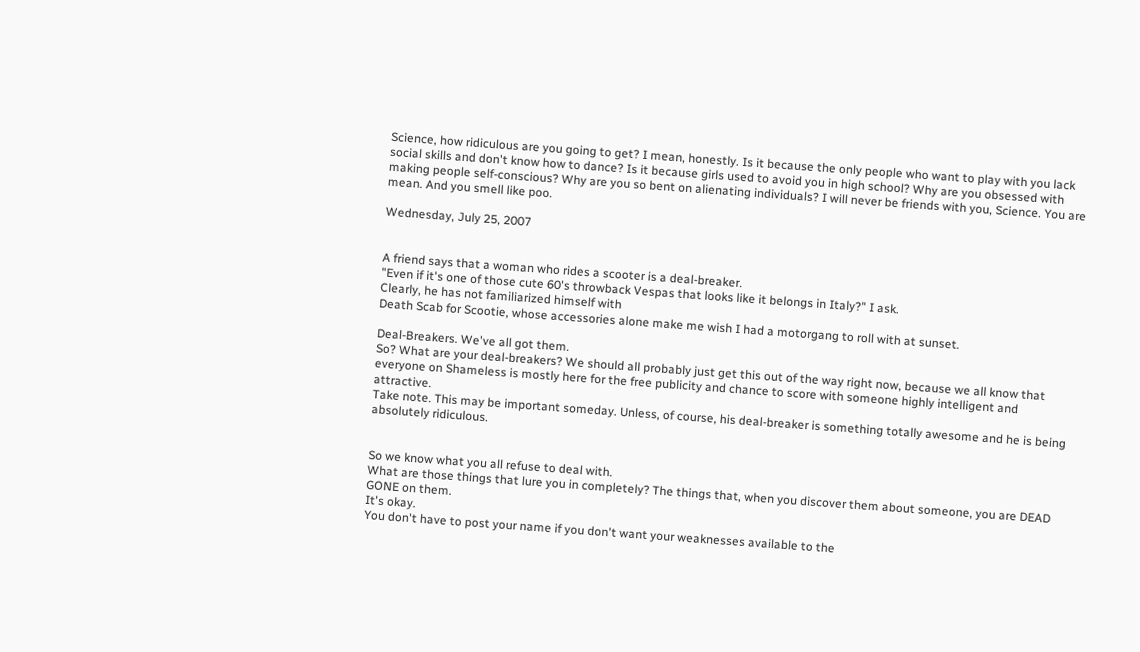Science, how ridiculous are you going to get? I mean, honestly. Is it because the only people who want to play with you lack social skills and don't know how to dance? Is it because girls used to avoid you in high school? Why are you obsessed with making people self-conscious? Why are you so bent on alienating individuals? I will never be friends with you, Science. You are mean. And you smell like poo.

Wednesday, July 25, 2007


A friend says that a woman who rides a scooter is a deal-breaker.
"Even if it's one of those cute 60's throwback Vespas that looks like it belongs in Italy?" I ask.
Clearly, he has not familiarized himself with
Death Scab for Scootie, whose accessories alone make me wish I had a motorgang to roll with at sunset.

Deal-Breakers. We've all got them.
So? What are your deal-breakers? We should all probably just get this out of the way right now, because we all know that everyone on Shameless is mostly here for the free publicity and chance to score with someone highly intelligent and attractive.
Take note. This may be important someday. Unless, of course, his deal-breaker is something totally awesome and he is being absolutely ridiculous.


So we know what you all refuse to deal with.
What are those things that lure you in completely? The things that, when you discover them about someone, you are DEAD GONE on them.
It's okay.
You don't have to post your name if you don't want your weaknesses available to the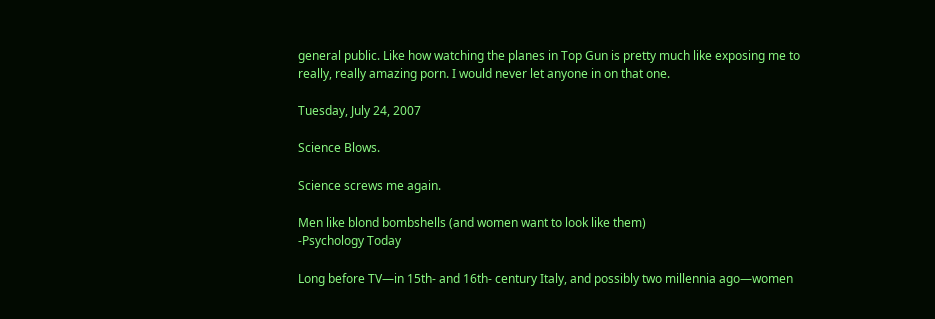general public. Like how watching the planes in Top Gun is pretty much like exposing me to really, really amazing porn. I would never let anyone in on that one.

Tuesday, July 24, 2007

Science Blows.

Science screws me again.

Men like blond bombshells (and women want to look like them)
-Psychology Today

Long before TV—in 15th- and 16th- century Italy, and possibly two millennia ago—women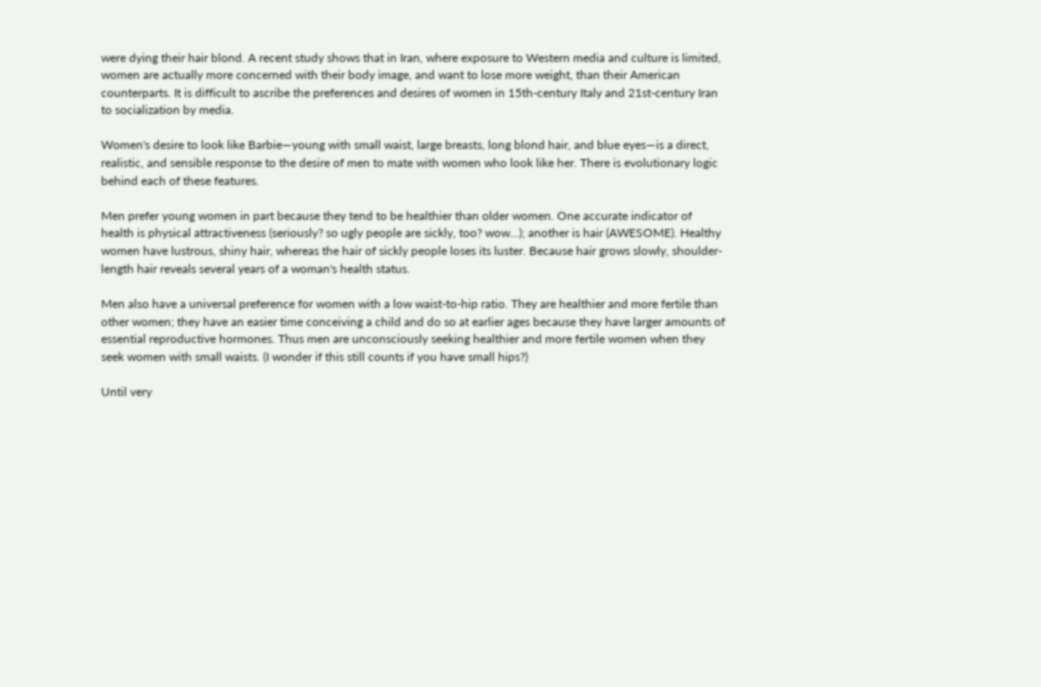were dying their hair blond. A recent study shows that in Iran, where exposure to Western media and culture is limited, women are actually more concerned with their body image, and want to lose more weight, than their American counterparts. It is difficult to ascribe the preferences and desires of women in 15th-century Italy and 21st-century Iran to socialization by media.

Women's desire to look like Barbie—young with small waist, large breasts, long blond hair, and blue eyes—is a direct, realistic, and sensible response to the desire of men to mate with women who look like her. There is evolutionary logic behind each of these features.

Men prefer young women in part because they tend to be healthier than older women. One accurate indicator of health is physical attractiveness (seriously? so ugly people are sickly, too? wow...); another is hair (AWESOME). Healthy women have lustrous, shiny hair, whereas the hair of sickly people loses its luster. Because hair grows slowly, shoulder-length hair reveals several years of a woman's health status.

Men also have a universal preference for women with a low waist-to-hip ratio. They are healthier and more fertile than other women; they have an easier time conceiving a child and do so at earlier ages because they have larger amounts of essential reproductive hormones. Thus men are unconsciously seeking healthier and more fertile women when they seek women with small waists. (I wonder if this still counts if you have small hips?)

Until very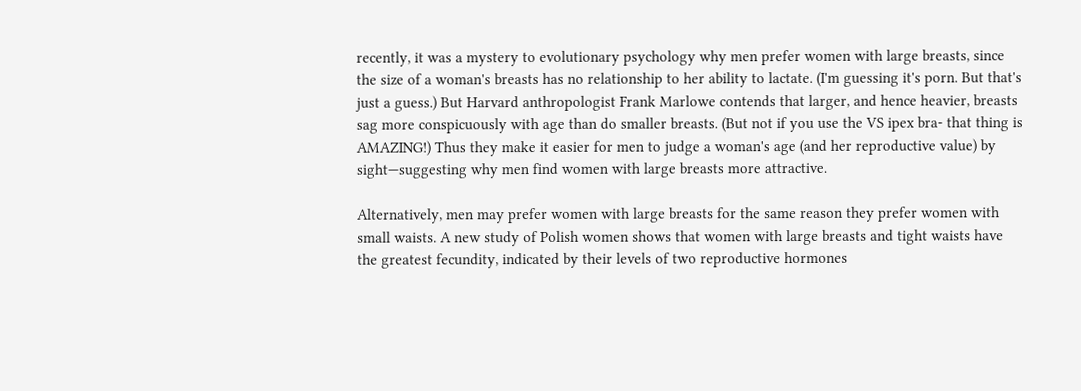recently, it was a mystery to evolutionary psychology why men prefer women with large breasts, since the size of a woman's breasts has no relationship to her ability to lactate. (I'm guessing it's porn. But that's just a guess.) But Harvard anthropologist Frank Marlowe contends that larger, and hence heavier, breasts sag more conspicuously with age than do smaller breasts. (But not if you use the VS ipex bra- that thing is AMAZING!) Thus they make it easier for men to judge a woman's age (and her reproductive value) by sight—suggesting why men find women with large breasts more attractive.

Alternatively, men may prefer women with large breasts for the same reason they prefer women with small waists. A new study of Polish women shows that women with large breasts and tight waists have the greatest fecundity, indicated by their levels of two reproductive hormones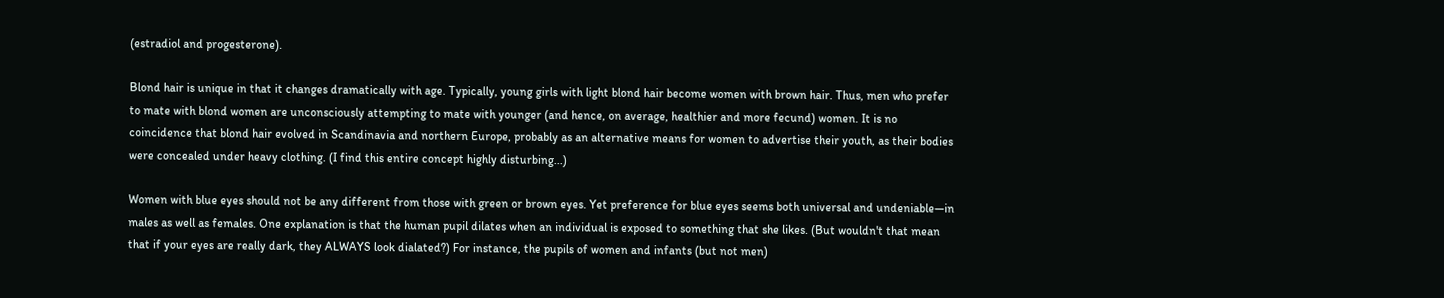(estradiol and progesterone).

Blond hair is unique in that it changes dramatically with age. Typically, young girls with light blond hair become women with brown hair. Thus, men who prefer to mate with blond women are unconsciously attempting to mate with younger (and hence, on average, healthier and more fecund) women. It is no coincidence that blond hair evolved in Scandinavia and northern Europe, probably as an alternative means for women to advertise their youth, as their bodies were concealed under heavy clothing. (I find this entire concept highly disturbing...)

Women with blue eyes should not be any different from those with green or brown eyes. Yet preference for blue eyes seems both universal and undeniable—in males as well as females. One explanation is that the human pupil dilates when an individual is exposed to something that she likes. (But wouldn't that mean that if your eyes are really dark, they ALWAYS look dialated?) For instance, the pupils of women and infants (but not men)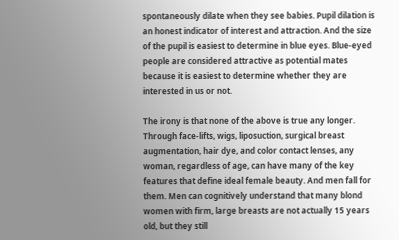spontaneously dilate when they see babies. Pupil dilation is an honest indicator of interest and attraction. And the size of the pupil is easiest to determine in blue eyes. Blue-eyed people are considered attractive as potential mates because it is easiest to determine whether they are interested in us or not.

The irony is that none of the above is true any longer. Through face-lifts, wigs, liposuction, surgical breast augmentation, hair dye, and color contact lenses, any woman, regardless of age, can have many of the key features that define ideal female beauty. And men fall for them. Men can cognitively understand that many blond women with firm, large breasts are not actually 15 years old, but they still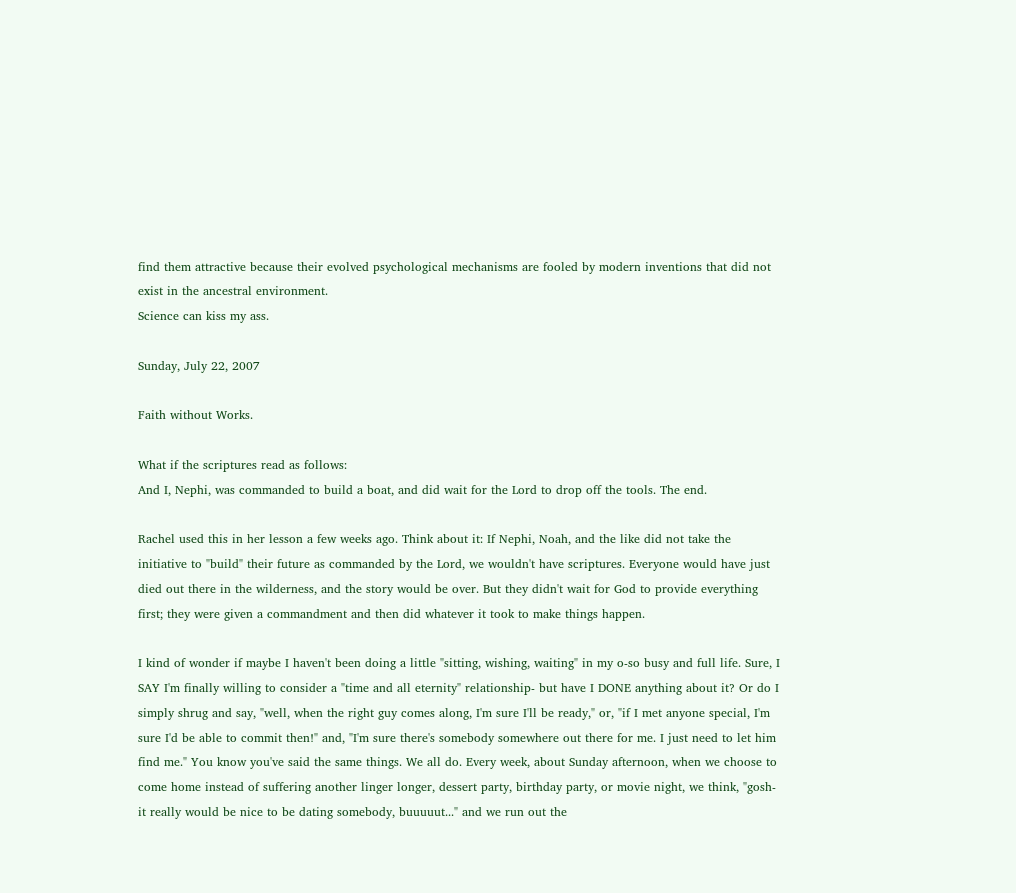find them attractive because their evolved psychological mechanisms are fooled by modern inventions that did not exist in the ancestral environment.
Science can kiss my ass.

Sunday, July 22, 2007

Faith without Works.

What if the scriptures read as follows:
And I, Nephi, was commanded to build a boat, and did wait for the Lord to drop off the tools. The end.

Rachel used this in her lesson a few weeks ago. Think about it: If Nephi, Noah, and the like did not take the initiative to "build" their future as commanded by the Lord, we wouldn't have scriptures. Everyone would have just died out there in the wilderness, and the story would be over. But they didn't wait for God to provide everything first; they were given a commandment and then did whatever it took to make things happen.

I kind of wonder if maybe I haven't been doing a little "sitting, wishing, waiting" in my o-so busy and full life. Sure, I SAY I'm finally willing to consider a "time and all eternity" relationship- but have I DONE anything about it? Or do I simply shrug and say, "well, when the right guy comes along, I'm sure I'll be ready," or, "if I met anyone special, I'm sure I'd be able to commit then!" and, "I'm sure there's somebody somewhere out there for me. I just need to let him find me." You know you've said the same things. We all do. Every week, about Sunday afternoon, when we choose to come home instead of suffering another linger longer, dessert party, birthday party, or movie night, we think, "gosh- it really would be nice to be dating somebody, buuuuut..." and we run out the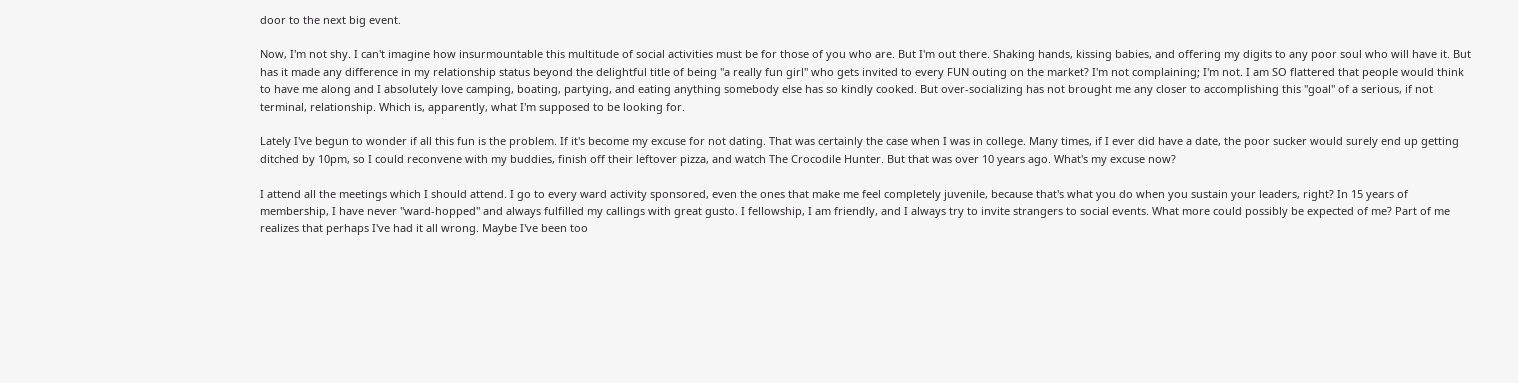door to the next big event.

Now, I'm not shy. I can't imagine how insurmountable this multitude of social activities must be for those of you who are. But I'm out there. Shaking hands, kissing babies, and offering my digits to any poor soul who will have it. But has it made any difference in my relationship status beyond the delightful title of being "a really fun girl" who gets invited to every FUN outing on the market? I'm not complaining; I'm not. I am SO flattered that people would think to have me along and I absolutely love camping, boating, partying, and eating anything somebody else has so kindly cooked. But over-socializing has not brought me any closer to accomplishing this "goal" of a serious, if not terminal, relationship. Which is, apparently, what I'm supposed to be looking for.

Lately I've begun to wonder if all this fun is the problem. If it's become my excuse for not dating. That was certainly the case when I was in college. Many times, if I ever did have a date, the poor sucker would surely end up getting ditched by 10pm, so I could reconvene with my buddies, finish off their leftover pizza, and watch The Crocodile Hunter. But that was over 10 years ago. What's my excuse now?

I attend all the meetings which I should attend. I go to every ward activity sponsored, even the ones that make me feel completely juvenile, because that's what you do when you sustain your leaders, right? In 15 years of membership, I have never "ward-hopped" and always fulfilled my callings with great gusto. I fellowship, I am friendly, and I always try to invite strangers to social events. What more could possibly be expected of me? Part of me realizes that perhaps I've had it all wrong. Maybe I've been too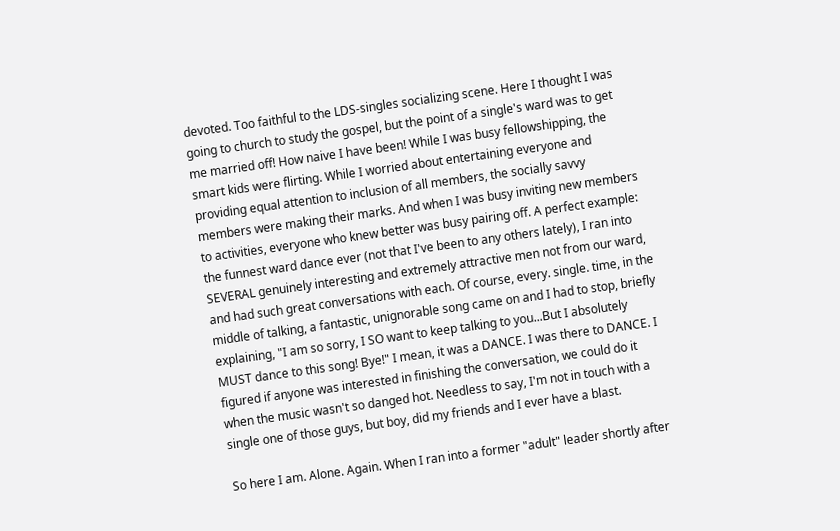devoted. Too faithful to the LDS-singles socializing scene. Here I thought I was going to church to study the gospel, but the point of a single's ward was to get me married off! How naive I have been! While I was busy fellowshipping, the smart kids were flirting. While I worried about entertaining everyone and providing equal attention to inclusion of all members, the socially savvy members were making their marks. And when I was busy inviting new members to activities, everyone who knew better was busy pairing off. A perfect example:
the funnest ward dance ever (not that I've been to any others lately), I ran into SEVERAL genuinely interesting and extremely attractive men not from our ward, and had such great conversations with each. Of course, every. single. time, in the middle of talking, a fantastic, unignorable song came on and I had to stop, briefly explaining, "I am so sorry, I SO want to keep talking to you...But I absolutely MUST dance to this song! Bye!" I mean, it was a DANCE. I was there to DANCE. I figured if anyone was interested in finishing the conversation, we could do it when the music wasn't so danged hot. Needless to say, I'm not in touch with a single one of those guys, but boy, did my friends and I ever have a blast.

So here I am. Alone. Again. When I ran into a former "adult" leader shortly after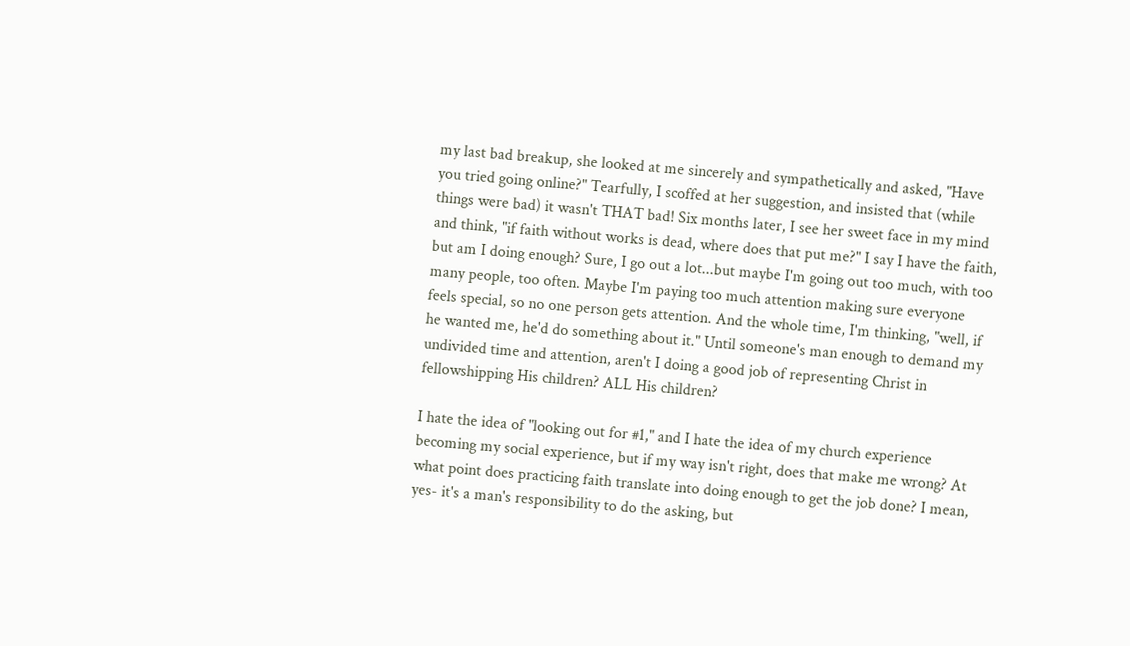my last bad breakup, she looked at me sincerely and sympathetically and asked, "Have you tried going online?" Tearfully, I scoffed at her suggestion, and insisted that (while things were bad) it wasn't THAT bad! Six months later, I see her sweet face in my mind and think, "if faith without works is dead, where does that put me?" I say I have the faith, but am I doing enough? Sure, I go out a lot...but maybe I'm going out too much, with too many people, too often. Maybe I'm paying too much attention making sure everyone feels special, so no one person gets attention. And the whole time, I'm thinking, "well, if he wanted me, he'd do something about it." Until someone's man enough to demand my undivided time and attention, aren't I doing a good job of representing Christ in fellowshipping His children? ALL His children?

I hate the idea of "looking out for #1," and I hate the idea of my church experience becoming my social experience, but if my way isn't right, does that make me wrong? At what point does practicing faith translate into doing enough to get the job done? I mean, yes- it's a man's responsibility to do the asking, but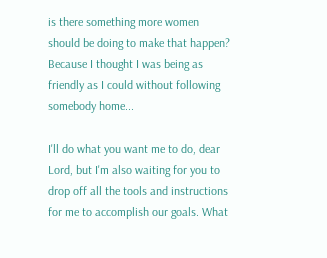is there something more women should be doing to make that happen? Because I thought I was being as friendly as I could without following somebody home...

I'll do what you want me to do, dear Lord, but I'm also waiting for you to drop off all the tools and instructions for me to accomplish our goals. What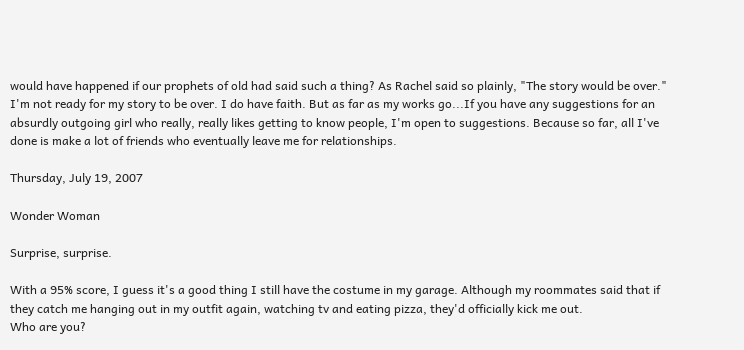would have happened if our prophets of old had said such a thing? As Rachel said so plainly, "The story would be over." I'm not ready for my story to be over. I do have faith. But as far as my works go...If you have any suggestions for an absurdly outgoing girl who really, really likes getting to know people, I'm open to suggestions. Because so far, all I've done is make a lot of friends who eventually leave me for relationships.

Thursday, July 19, 2007

Wonder Woman

Surprise, surprise.

With a 95% score, I guess it's a good thing I still have the costume in my garage. Although my roommates said that if they catch me hanging out in my outfit again, watching tv and eating pizza, they'd officially kick me out.
Who are you?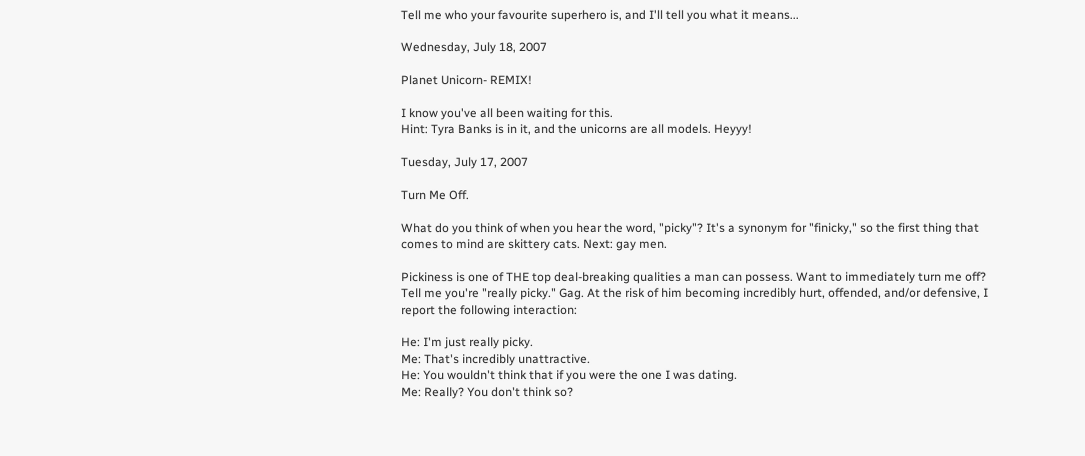Tell me who your favourite superhero is, and I'll tell you what it means...

Wednesday, July 18, 2007

Planet Unicorn- REMIX!

I know you've all been waiting for this.
Hint: Tyra Banks is in it, and the unicorns are all models. Heyyy!

Tuesday, July 17, 2007

Turn Me Off.

What do you think of when you hear the word, "picky"? It's a synonym for "finicky," so the first thing that comes to mind are skittery cats. Next: gay men.

Pickiness is one of THE top deal-breaking qualities a man can possess. Want to immediately turn me off? Tell me you're "really picky." Gag. At the risk of him becoming incredibly hurt, offended, and/or defensive, I report the following interaction:

He: I'm just really picky.
Me: That's incredibly unattractive.
He: You wouldn't think that if you were the one I was dating.
Me: Really? You don't think so?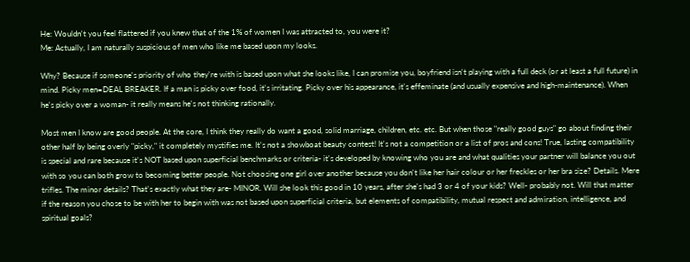He: Wouldn't you feel flattered if you knew that of the 1% of women I was attracted to, you were it?
Me: Actually, I am naturally suspicious of men who like me based upon my looks.

Why? Because if someone's priority of who they're with is based upon what she looks like, I can promise you, boyfriend isn't playing with a full deck (or at least a full future) in mind. Picky men=DEAL BREAKER. If a man is picky over food, it's irritating. Picky over his appearance, it's effeminate (and usually expensive and high-maintenance). When he's picky over a woman- it really means he's not thinking rationally.

Most men I know are good people. At the core, I think they really do want a good, solid marriage, children, etc. etc. But when those "really good guys" go about finding their other half by being overly "picky," it completely mystifies me. It's not a showboat beauty contest! It's not a competition or a list of pros and cons! True, lasting compatibility is special and rare because it's NOT based upon superficial benchmarks or criteria- it's developed by knowing who you are and what qualities your partner will balance you out with so you can both grow to becoming better people. Not choosing one girl over another because you don't like her hair colour or her freckles or her bra size? Details. Mere trifles. The minor details? That's exactly what they are- MINOR. Will she look this good in 10 years, after she's had 3 or 4 of your kids? Well- probably not. Will that matter if the reason you chose to be with her to begin with was not based upon superficial criteria, but elements of compatibility, mutual respect and admiration, intelligence, and spiritual goals?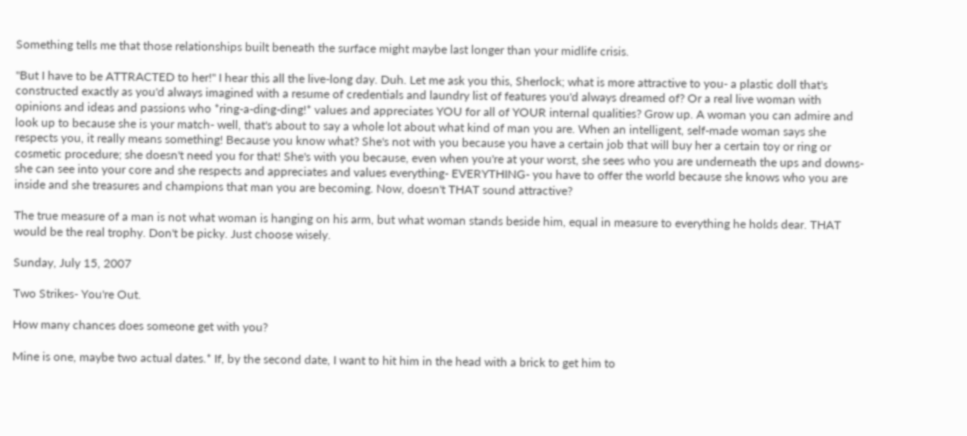Something tells me that those relationships built beneath the surface might maybe last longer than your midlife crisis.

"But I have to be ATTRACTED to her!" I hear this all the live-long day. Duh. Let me ask you this, Sherlock; what is more attractive to you- a plastic doll that's constructed exactly as you'd always imagined with a resume of credentials and laundry list of features you'd always dreamed of? Or a real live woman with opinions and ideas and passions who *ring-a-ding-ding!* values and appreciates YOU for all of YOUR internal qualities? Grow up. A woman you can admire and look up to because she is your match- well, that's about to say a whole lot about what kind of man you are. When an intelligent, self-made woman says she respects you, it really means something! Because you know what? She's not with you because you have a certain job that will buy her a certain toy or ring or cosmetic procedure; she doesn't need you for that! She's with you because, even when you're at your worst, she sees who you are underneath the ups and downs- she can see into your core and she respects and appreciates and values everything- EVERYTHING- you have to offer the world because she knows who you are inside and she treasures and champions that man you are becoming. Now, doesn't THAT sound attractive?

The true measure of a man is not what woman is hanging on his arm, but what woman stands beside him, equal in measure to everything he holds dear. THAT would be the real trophy. Don't be picky. Just choose wisely.

Sunday, July 15, 2007

Two Strikes- You're Out.

How many chances does someone get with you?

Mine is one, maybe two actual dates.* If, by the second date, I want to hit him in the head with a brick to get him to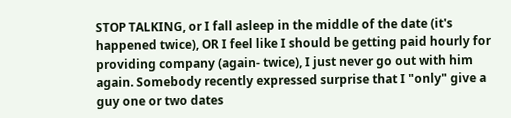STOP TALKING, or I fall asleep in the middle of the date (it's happened twice), OR I feel like I should be getting paid hourly for providing company (again- twice), I just never go out with him again. Somebody recently expressed surprise that I "only" give a guy one or two dates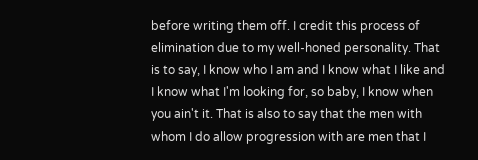before writing them off. I credit this process of elimination due to my well-honed personality. That is to say, I know who I am and I know what I like and I know what I'm looking for, so baby, I know when you ain't it. That is also to say that the men with whom I do allow progression with are men that I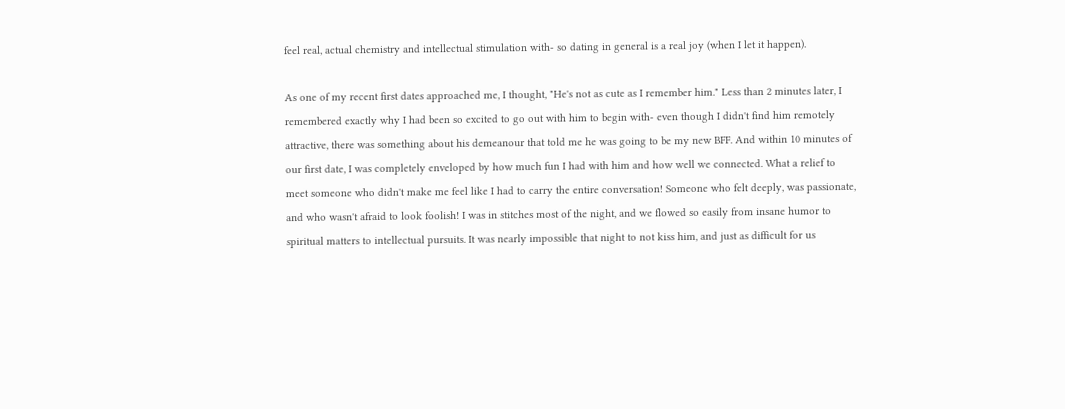feel real, actual chemistry and intellectual stimulation with- so dating in general is a real joy (when I let it happen).

As one of my recent first dates approached me, I thought, "He's not as cute as I remember him." Less than 2 minutes later, I remembered exactly why I had been so excited to go out with him to begin with- even though I didn't find him remotely attractive, there was something about his demeanour that told me he was going to be my new BFF. And within 10 minutes of our first date, I was completely enveloped by how much fun I had with him and how well we connected. What a relief to meet someone who didn't make me feel like I had to carry the entire conversation! Someone who felt deeply, was passionate, and who wasn't afraid to look foolish! I was in stitches most of the night, and we flowed so easily from insane humor to spiritual matters to intellectual pursuits. It was nearly impossible that night to not kiss him, and just as difficult for us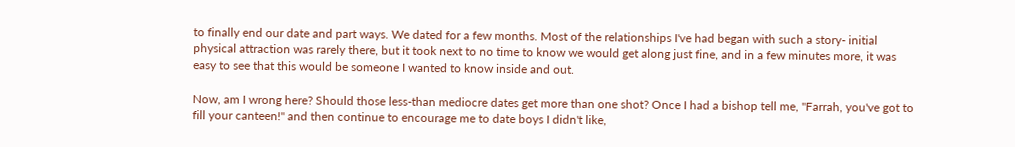to finally end our date and part ways. We dated for a few months. Most of the relationships I've had began with such a story- initial physical attraction was rarely there, but it took next to no time to know we would get along just fine, and in a few minutes more, it was easy to see that this would be someone I wanted to know inside and out.

Now, am I wrong here? Should those less-than mediocre dates get more than one shot? Once I had a bishop tell me, "Farrah, you've got to fill your canteen!" and then continue to encourage me to date boys I didn't like,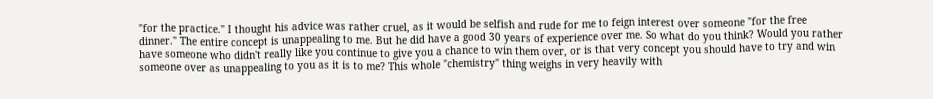"for the practice." I thought his advice was rather cruel, as it would be selfish and rude for me to feign interest over someone "for the free dinner." The entire concept is unappealing to me. But he did have a good 30 years of experience over me. So what do you think? Would you rather have someone who didn't really like you continue to give you a chance to win them over, or is that very concept you should have to try and win someone over as unappealing to you as it is to me? This whole "chemistry" thing weighs in very heavily with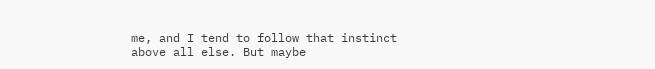me, and I tend to follow that instinct above all else. But maybe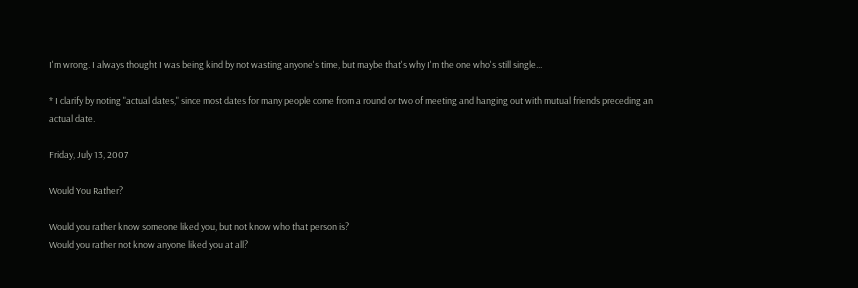I'm wrong. I always thought I was being kind by not wasting anyone's time, but maybe that's why I'm the one who's still single...

* I clarify by noting "actual dates," since most dates for many people come from a round or two of meeting and hanging out with mutual friends preceding an actual date.

Friday, July 13, 2007

Would You Rather?

Would you rather know someone liked you, but not know who that person is?
Would you rather not know anyone liked you at all?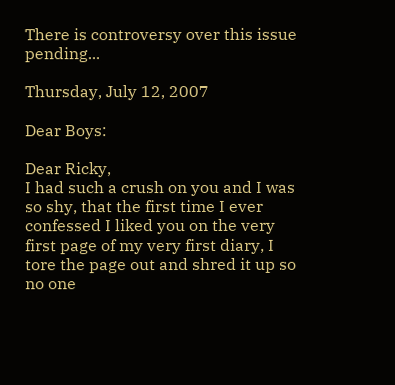There is controversy over this issue pending...

Thursday, July 12, 2007

Dear Boys:

Dear Ricky,
I had such a crush on you and I was so shy, that the first time I ever confessed I liked you on the very first page of my very first diary, I tore the page out and shred it up so no one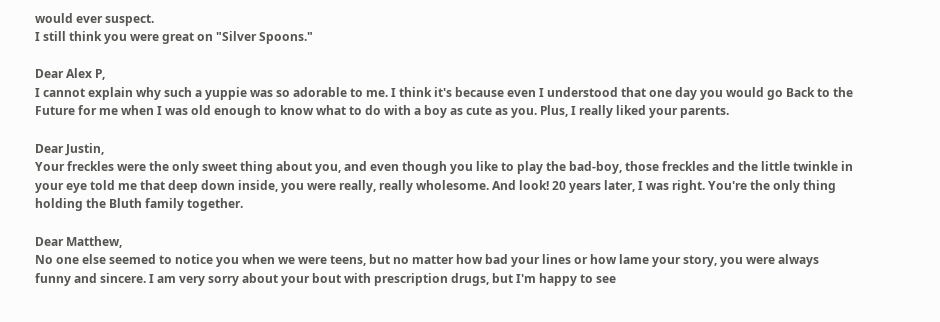would ever suspect.
I still think you were great on "Silver Spoons."

Dear Alex P,
I cannot explain why such a yuppie was so adorable to me. I think it's because even I understood that one day you would go Back to the Future for me when I was old enough to know what to do with a boy as cute as you. Plus, I really liked your parents.

Dear Justin,
Your freckles were the only sweet thing about you, and even though you like to play the bad-boy, those freckles and the little twinkle in your eye told me that deep down inside, you were really, really wholesome. And look! 20 years later, I was right. You're the only thing holding the Bluth family together.

Dear Matthew,
No one else seemed to notice you when we were teens, but no matter how bad your lines or how lame your story, you were always funny and sincere. I am very sorry about your bout with prescription drugs, but I'm happy to see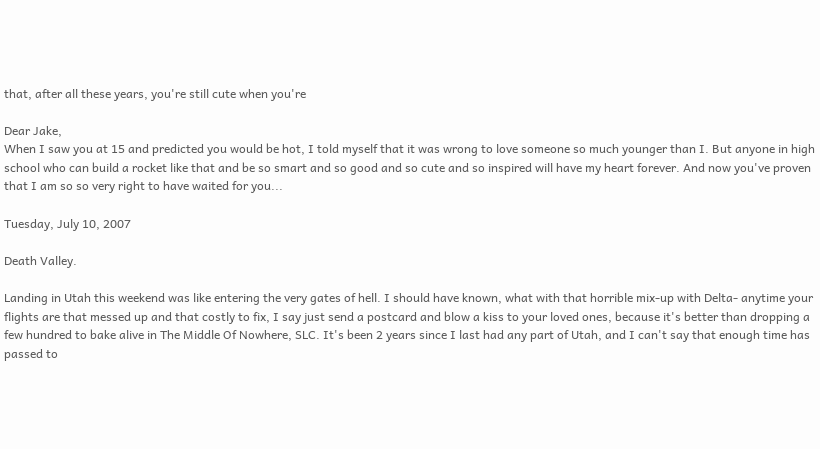that, after all these years, you're still cute when you're

Dear Jake,
When I saw you at 15 and predicted you would be hot, I told myself that it was wrong to love someone so much younger than I. But anyone in high school who can build a rocket like that and be so smart and so good and so cute and so inspired will have my heart forever. And now you've proven that I am so so very right to have waited for you...

Tuesday, July 10, 2007

Death Valley.

Landing in Utah this weekend was like entering the very gates of hell. I should have known, what with that horrible mix-up with Delta- anytime your flights are that messed up and that costly to fix, I say just send a postcard and blow a kiss to your loved ones, because it's better than dropping a few hundred to bake alive in The Middle Of Nowhere, SLC. It's been 2 years since I last had any part of Utah, and I can't say that enough time has passed to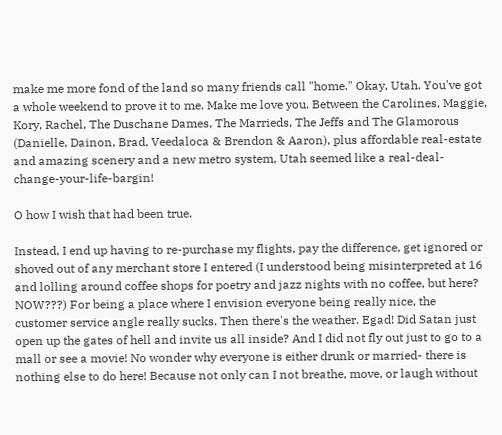make me more fond of the land so many friends call "home." Okay, Utah. You've got a whole weekend to prove it to me. Make me love you. Between the Carolines, Maggie, Kory, Rachel, The Duschane Dames, The Marrieds, The Jeffs and The Glamorous (Danielle, Dainon, Brad, Veedaloca & Brendon & Aaron), plus affordable real-estate and amazing scenery and a new metro system, Utah seemed like a real-deal-change-your-life-bargin!

O how I wish that had been true.

Instead, I end up having to re-purchase my flights, pay the difference, get ignored or shoved out of any merchant store I entered (I understood being misinterpreted at 16 and lolling around coffee shops for poetry and jazz nights with no coffee, but here? NOW???) For being a place where I envision everyone being really nice, the customer service angle really sucks. Then there's the weather. Egad! Did Satan just open up the gates of hell and invite us all inside? And I did not fly out just to go to a mall or see a movie! No wonder why everyone is either drunk or married- there is nothing else to do here! Because not only can I not breathe, move, or laugh without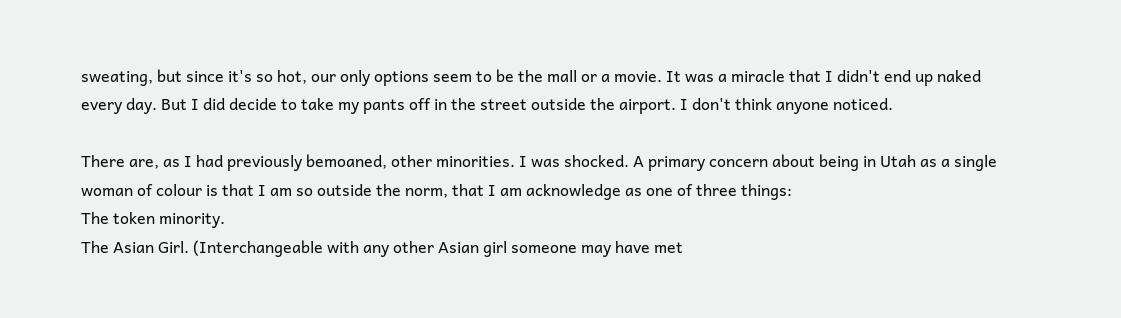sweating, but since it's so hot, our only options seem to be the mall or a movie. It was a miracle that I didn't end up naked every day. But I did decide to take my pants off in the street outside the airport. I don't think anyone noticed.

There are, as I had previously bemoaned, other minorities. I was shocked. A primary concern about being in Utah as a single woman of colour is that I am so outside the norm, that I am acknowledge as one of three things:
The token minority.
The Asian Girl. (Interchangeable with any other Asian girl someone may have met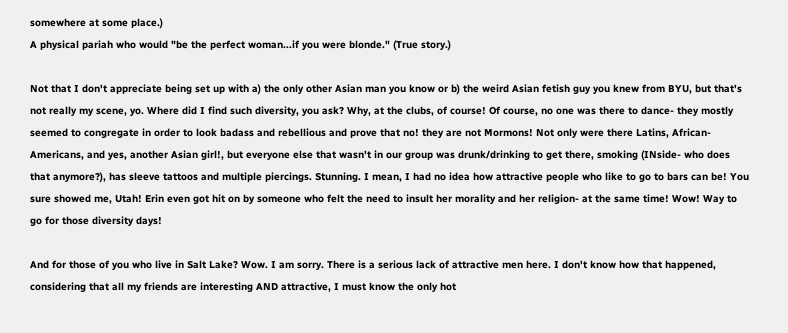somewhere at some place.)
A physical pariah who would "be the perfect woman...if you were blonde." (True story.)

Not that I don't appreciate being set up with a) the only other Asian man you know or b) the weird Asian fetish guy you knew from BYU, but that's not really my scene, yo. Where did I find such diversity, you ask? Why, at the clubs, of course! Of course, no one was there to dance- they mostly seemed to congregate in order to look badass and rebellious and prove that no! they are not Mormons! Not only were there Latins, African-Americans, and yes, another Asian girl!, but everyone else that wasn't in our group was drunk/drinking to get there, smoking (INside- who does that anymore?), has sleeve tattoos and multiple piercings. Stunning. I mean, I had no idea how attractive people who like to go to bars can be! You sure showed me, Utah! Erin even got hit on by someone who felt the need to insult her morality and her religion- at the same time! Wow! Way to go for those diversity days!

And for those of you who live in Salt Lake? Wow. I am sorry. There is a serious lack of attractive men here. I don't know how that happened, considering that all my friends are interesting AND attractive, I must know the only hot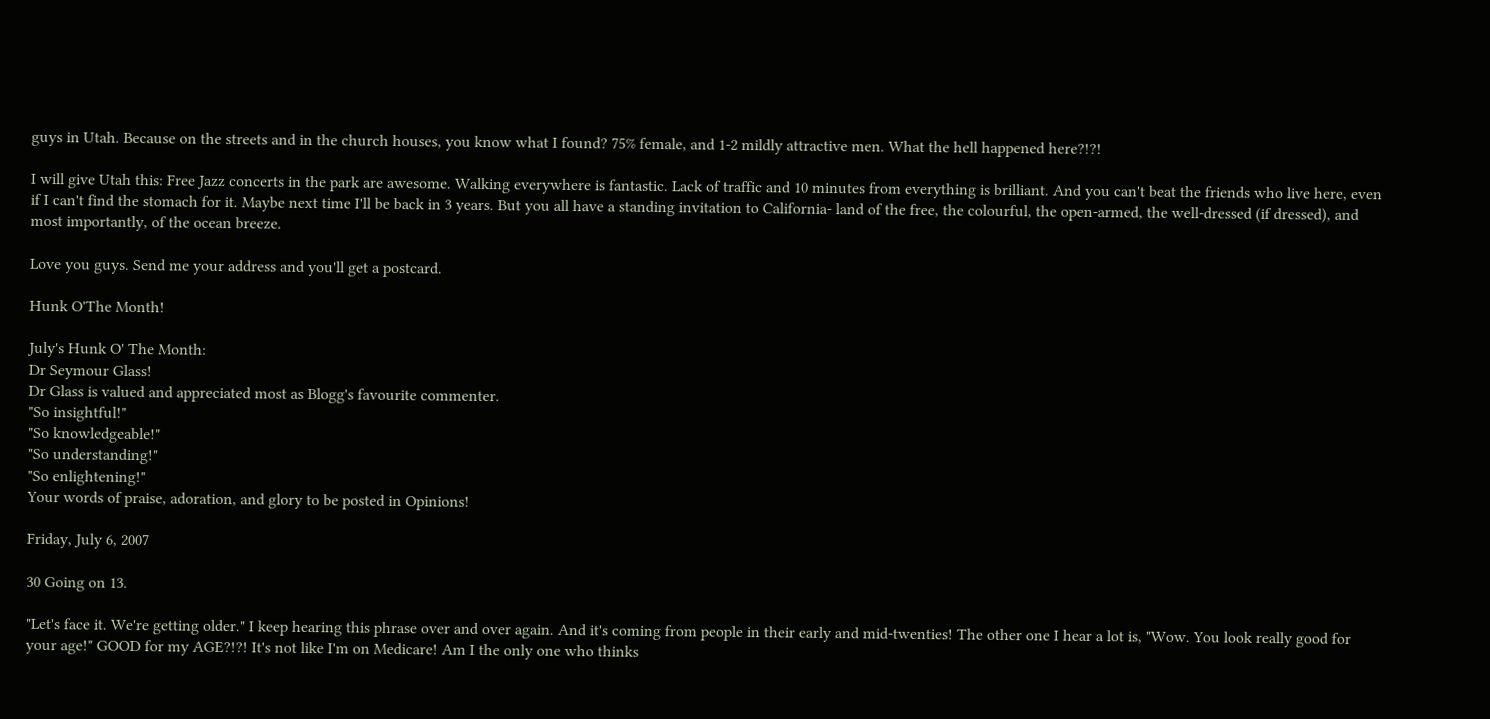guys in Utah. Because on the streets and in the church houses, you know what I found? 75% female, and 1-2 mildly attractive men. What the hell happened here?!?!

I will give Utah this: Free Jazz concerts in the park are awesome. Walking everywhere is fantastic. Lack of traffic and 10 minutes from everything is brilliant. And you can't beat the friends who live here, even if I can't find the stomach for it. Maybe next time I'll be back in 3 years. But you all have a standing invitation to California- land of the free, the colourful, the open-armed, the well-dressed (if dressed), and most importantly, of the ocean breeze.

Love you guys. Send me your address and you'll get a postcard.

Hunk O'The Month!

July's Hunk O' The Month:
Dr Seymour Glass!
Dr Glass is valued and appreciated most as Blogg's favourite commenter.
"So insightful!"
"So knowledgeable!"
"So understanding!"
"So enlightening!"
Your words of praise, adoration, and glory to be posted in Opinions!

Friday, July 6, 2007

30 Going on 13.

"Let's face it. We're getting older." I keep hearing this phrase over and over again. And it's coming from people in their early and mid-twenties! The other one I hear a lot is, "Wow. You look really good for your age!" GOOD for my AGE?!?! It's not like I'm on Medicare! Am I the only one who thinks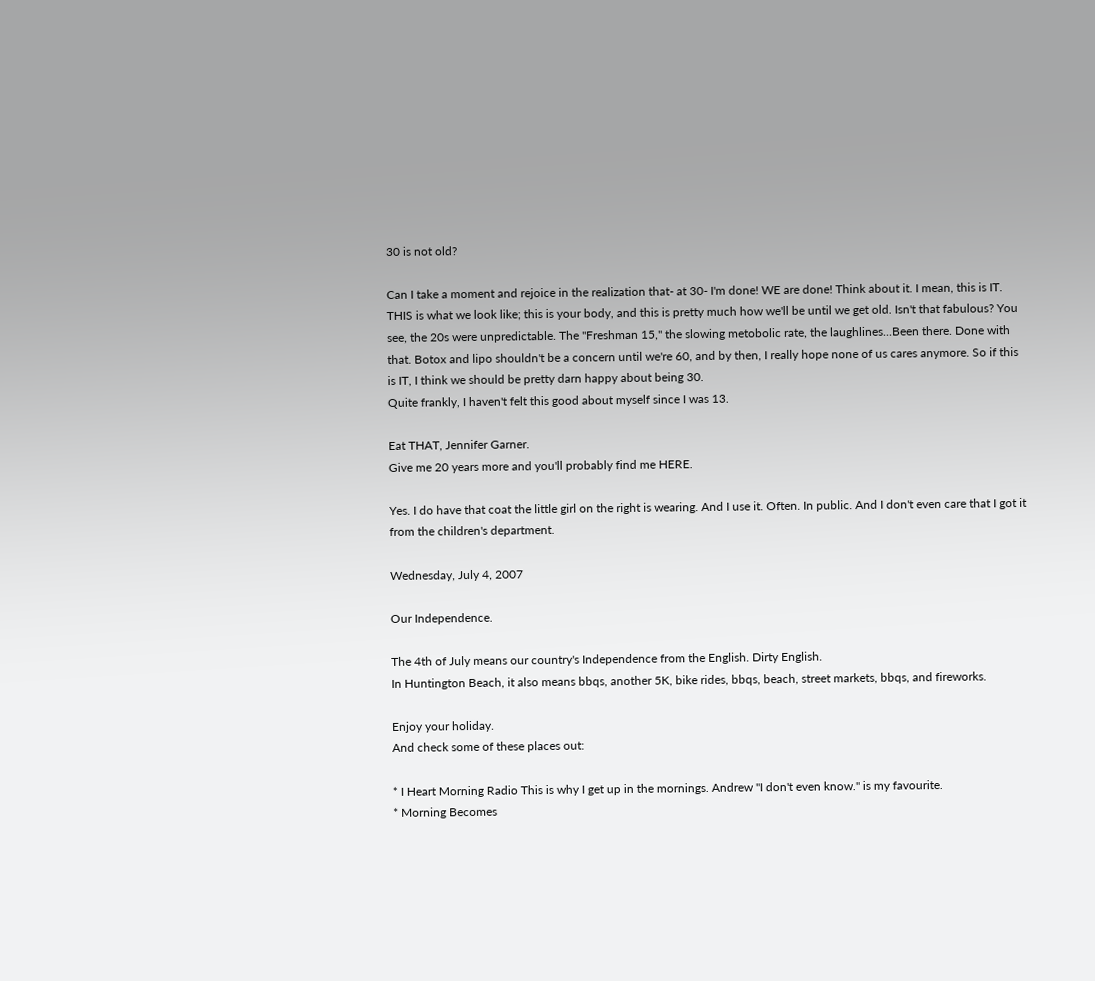30 is not old?

Can I take a moment and rejoice in the realization that- at 30- I'm done! WE are done! Think about it. I mean, this is IT. THIS is what we look like; this is your body, and this is pretty much how we'll be until we get old. Isn't that fabulous? You see, the 20s were unpredictable. The "Freshman 15," the slowing metobolic rate, the laughlines...Been there. Done with that. Botox and lipo shouldn't be a concern until we're 60, and by then, I really hope none of us cares anymore. So if this is IT, I think we should be pretty darn happy about being 30.
Quite frankly, I haven't felt this good about myself since I was 13.

Eat THAT, Jennifer Garner.
Give me 20 years more and you'll probably find me HERE.

Yes. I do have that coat the little girl on the right is wearing. And I use it. Often. In public. And I don't even care that I got it from the children's department.

Wednesday, July 4, 2007

Our Independence.

The 4th of July means our country's Independence from the English. Dirty English.
In Huntington Beach, it also means bbqs, another 5K, bike rides, bbqs, beach, street markets, bbqs, and fireworks.

Enjoy your holiday.
And check some of these places out:

* I Heart Morning Radio This is why I get up in the mornings. Andrew "I don't even know." is my favourite.
* Morning Becomes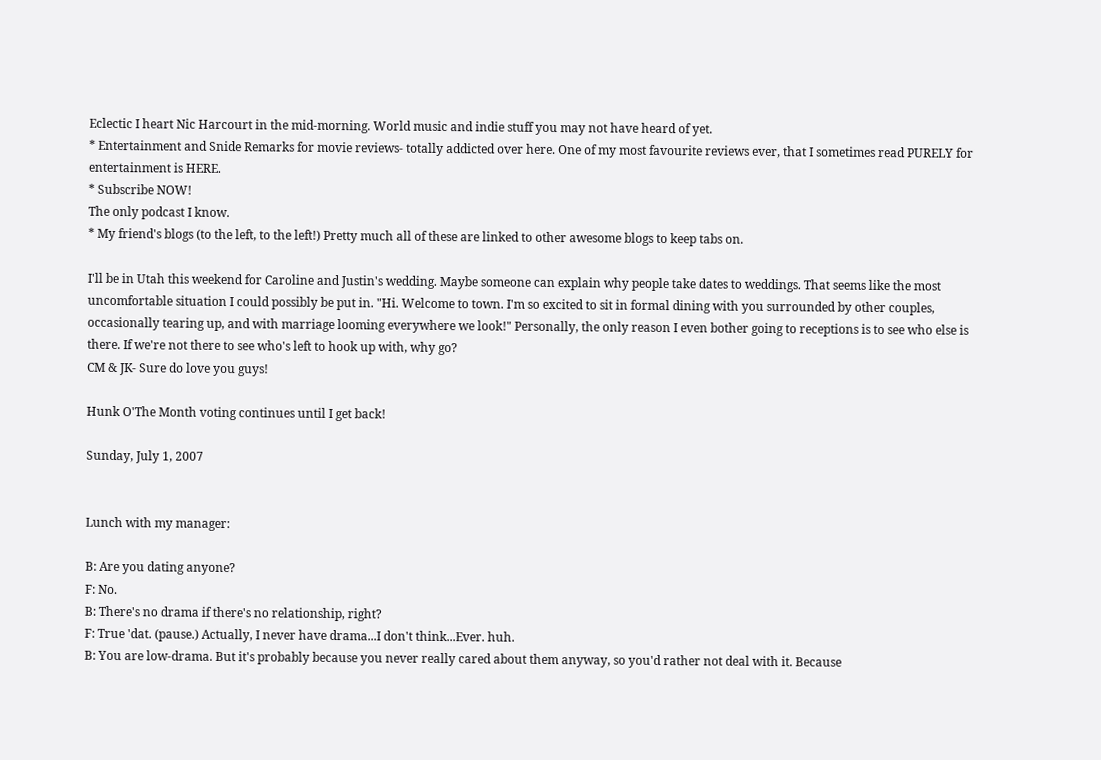Eclectic I heart Nic Harcourt in the mid-morning. World music and indie stuff you may not have heard of yet.
* Entertainment and Snide Remarks for movie reviews- totally addicted over here. One of my most favourite reviews ever, that I sometimes read PURELY for entertainment is HERE.
* Subscribe NOW!
The only podcast I know.
* My friend's blogs (to the left, to the left!) Pretty much all of these are linked to other awesome blogs to keep tabs on.

I'll be in Utah this weekend for Caroline and Justin's wedding. Maybe someone can explain why people take dates to weddings. That seems like the most uncomfortable situation I could possibly be put in. "Hi. Welcome to town. I'm so excited to sit in formal dining with you surrounded by other couples, occasionally tearing up, and with marriage looming everywhere we look!" Personally, the only reason I even bother going to receptions is to see who else is there. If we're not there to see who's left to hook up with, why go?
CM & JK- Sure do love you guys!

Hunk O'The Month voting continues until I get back!

Sunday, July 1, 2007


Lunch with my manager:

B: Are you dating anyone?
F: No.
B: There's no drama if there's no relationship, right?
F: True 'dat. (pause.) Actually, I never have drama...I don't think...Ever. huh.
B: You are low-drama. But it's probably because you never really cared about them anyway, so you'd rather not deal with it. Because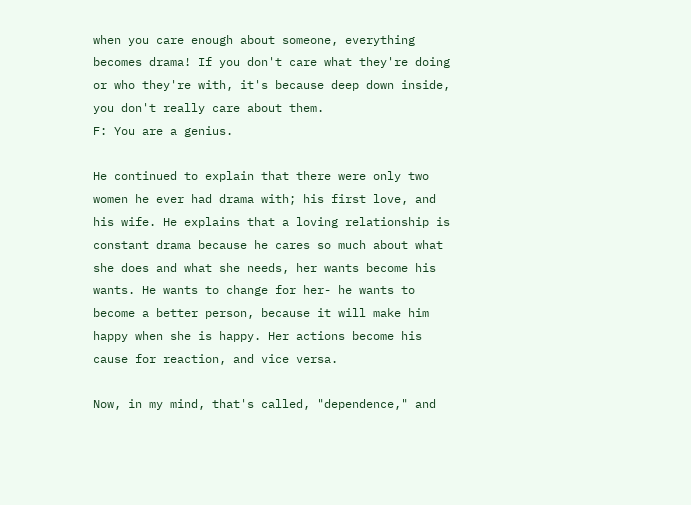when you care enough about someone, everything becomes drama! If you don't care what they're doing or who they're with, it's because deep down inside, you don't really care about them.
F: You are a genius.

He continued to explain that there were only two women he ever had drama with; his first love, and his wife. He explains that a loving relationship is constant drama because he cares so much about what she does and what she needs, her wants become his wants. He wants to change for her- he wants to become a better person, because it will make him happy when she is happy. Her actions become his cause for reaction, and vice versa.

Now, in my mind, that's called, "dependence," and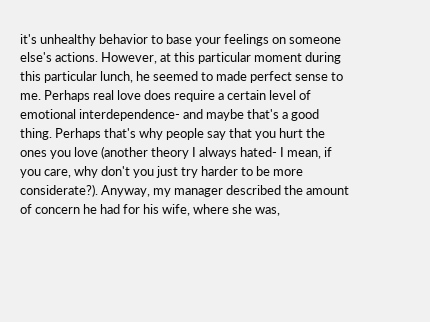it's unhealthy behavior to base your feelings on someone else's actions. However, at this particular moment during this particular lunch, he seemed to made perfect sense to me. Perhaps real love does require a certain level of emotional interdependence- and maybe that's a good thing. Perhaps that's why people say that you hurt the ones you love (another theory I always hated- I mean, if you care, why don't you just try harder to be more considerate?). Anyway, my manager described the amount of concern he had for his wife, where she was,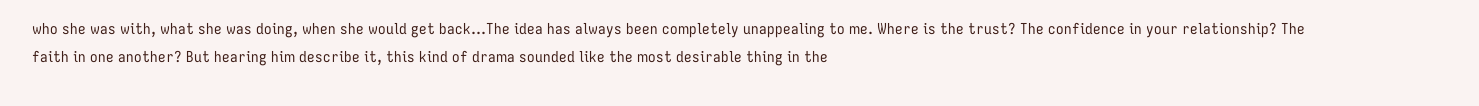who she was with, what she was doing, when she would get back...The idea has always been completely unappealing to me. Where is the trust? The confidence in your relationship? The faith in one another? But hearing him describe it, this kind of drama sounded like the most desirable thing in the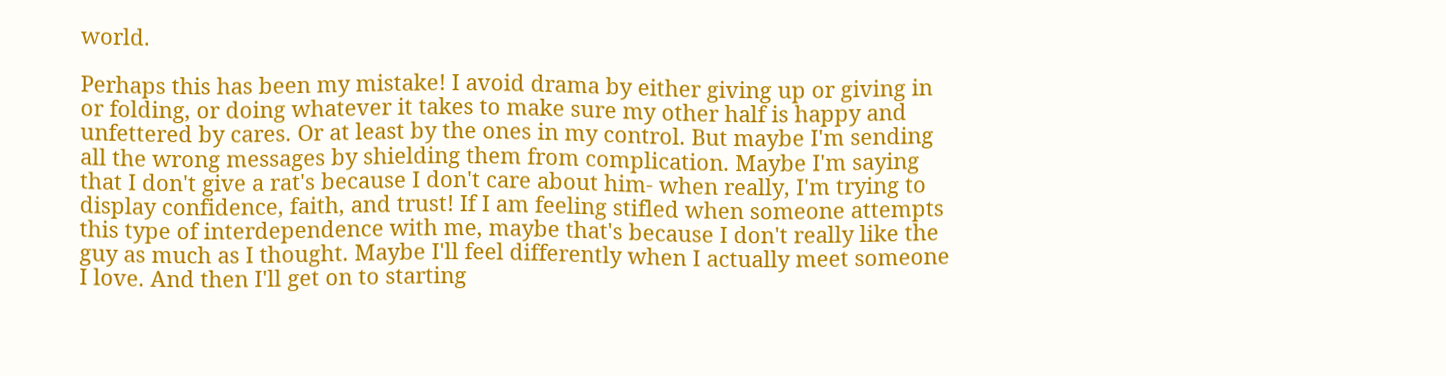world.

Perhaps this has been my mistake! I avoid drama by either giving up or giving in or folding, or doing whatever it takes to make sure my other half is happy and unfettered by cares. Or at least by the ones in my control. But maybe I'm sending all the wrong messages by shielding them from complication. Maybe I'm saying that I don't give a rat's because I don't care about him- when really, I'm trying to display confidence, faith, and trust! If I am feeling stifled when someone attempts this type of interdependence with me, maybe that's because I don't really like the guy as much as I thought. Maybe I'll feel differently when I actually meet someone I love. And then I'll get on to starting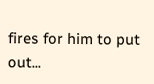fires for him to put out...